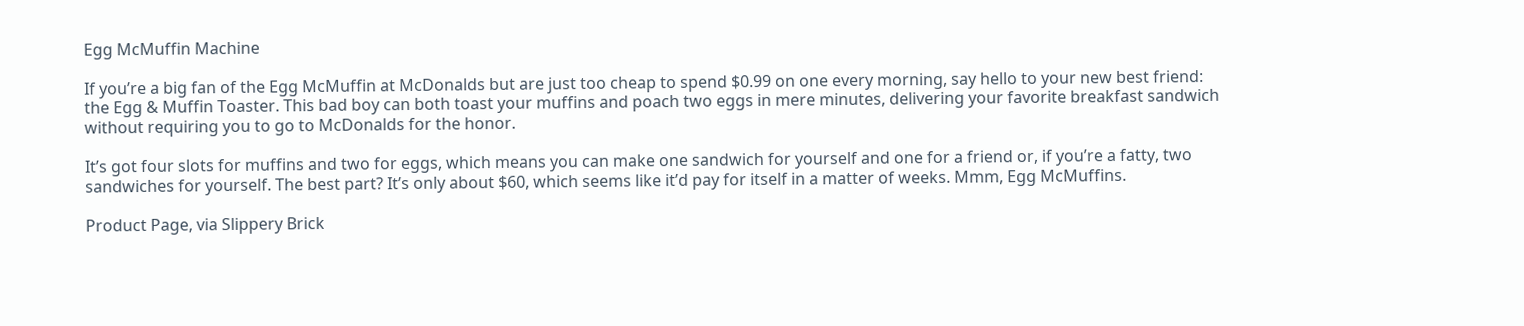Egg McMuffin Machine

If you’re a big fan of the Egg McMuffin at McDonalds but are just too cheap to spend $0.99 on one every morning, say hello to your new best friend: the Egg & Muffin Toaster. This bad boy can both toast your muffins and poach two eggs in mere minutes, delivering your favorite breakfast sandwich without requiring you to go to McDonalds for the honor.

It’s got four slots for muffins and two for eggs, which means you can make one sandwich for yourself and one for a friend or, if you’re a fatty, two sandwiches for yourself. The best part? It’s only about $60, which seems like it’d pay for itself in a matter of weeks. Mmm, Egg McMuffins.

Product Page, via Slippery Brick